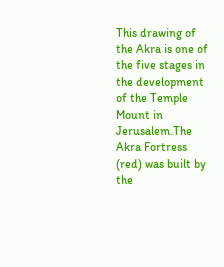This drawing of the Akra is one of the five stages in the development of the Temple Mount in Jerusalem.The Akra Fortress (red) was built by the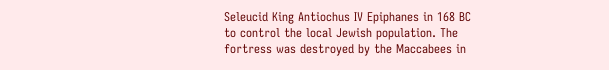Seleucid King Antiochus IV Epiphanes in 168 BC to control the local Jewish population. The fortress was destroyed by the Maccabees in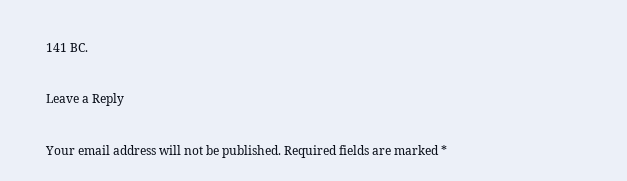141 BC.

Leave a Reply

Your email address will not be published. Required fields are marked *